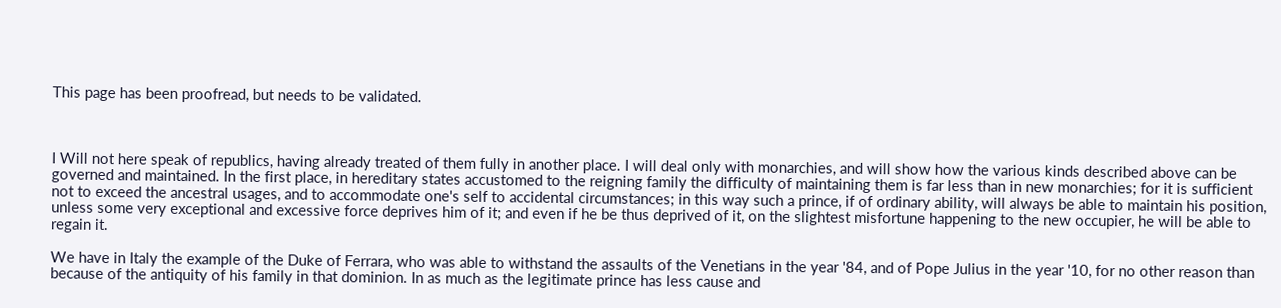This page has been proofread, but needs to be validated.



I Will not here speak of republics, having already treated of them fully in another place. I will deal only with monarchies, and will show how the various kinds described above can be governed and maintained. In the first place, in hereditary states accustomed to the reigning family the difficulty of maintaining them is far less than in new monarchies; for it is sufficient not to exceed the ancestral usages, and to accommodate one's self to accidental circumstances; in this way such a prince, if of ordinary ability, will always be able to maintain his position, unless some very exceptional and excessive force deprives him of it; and even if he be thus deprived of it, on the slightest misfortune happening to the new occupier, he will be able to regain it.

We have in Italy the example of the Duke of Ferrara, who was able to withstand the assaults of the Venetians in the year '84, and of Pope Julius in the year '10, for no other reason than because of the antiquity of his family in that dominion. In as much as the legitimate prince has less cause and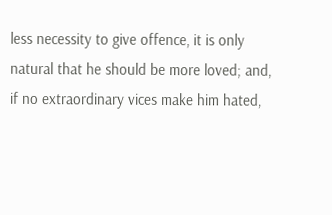less necessity to give offence, it is only natural that he should be more loved; and, if no extraordinary vices make him hated,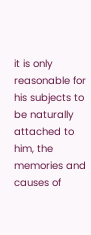it is only reasonable for his subjects to be naturally attached to him, the memories and causes of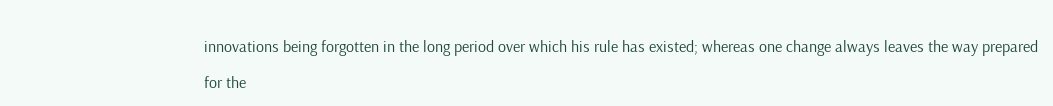innovations being forgotten in the long period over which his rule has existed; whereas one change always leaves the way prepared

for the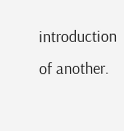introduction of another.